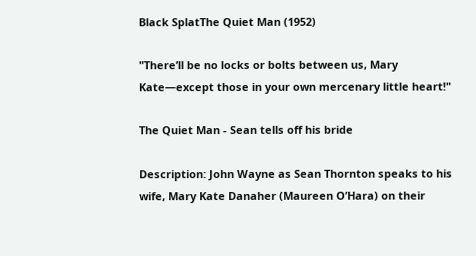Black SplatThe Quiet Man (1952)

"There’ll be no locks or bolts between us, Mary Kate—except those in your own mercenary little heart!"

The Quiet Man - Sean tells off his bride

Description: John Wayne as Sean Thornton speaks to his wife, Mary Kate Danaher (Maureen O’Hara) on their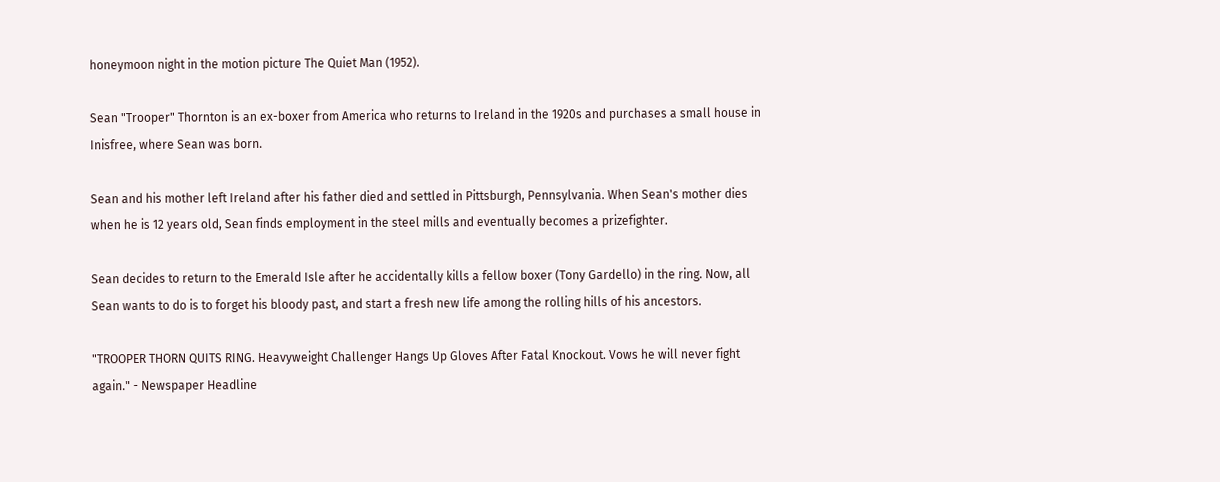honeymoon night in the motion picture The Quiet Man (1952).

Sean "Trooper" Thornton is an ex-boxer from America who returns to Ireland in the 1920s and purchases a small house in Inisfree, where Sean was born.

Sean and his mother left Ireland after his father died and settled in Pittsburgh, Pennsylvania. When Sean's mother dies when he is 12 years old, Sean finds employment in the steel mills and eventually becomes a prizefighter.

Sean decides to return to the Emerald Isle after he accidentally kills a fellow boxer (Tony Gardello) in the ring. Now, all Sean wants to do is to forget his bloody past, and start a fresh new life among the rolling hills of his ancestors.

"TROOPER THORN QUITS RING. Heavyweight Challenger Hangs Up Gloves After Fatal Knockout. Vows he will never fight again." - Newspaper Headline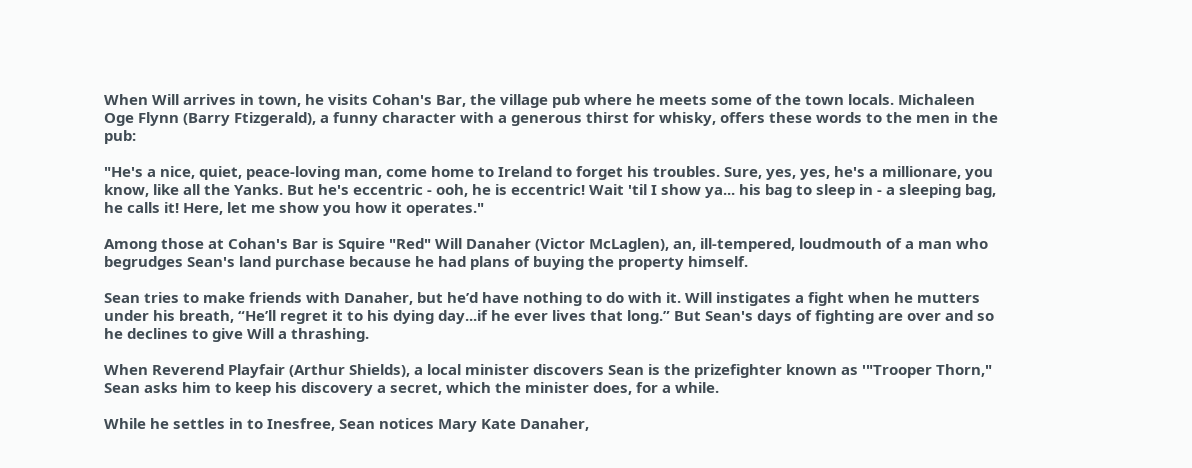When Will arrives in town, he visits Cohan's Bar, the village pub where he meets some of the town locals. Michaleen Oge Flynn (Barry Ftizgerald), a funny character with a generous thirst for whisky, offers these words to the men in the pub:

"He's a nice, quiet, peace-loving man, come home to Ireland to forget his troubles. Sure, yes, yes, he's a millionare, you know, like all the Yanks. But he's eccentric - ooh, he is eccentric! Wait 'til I show ya... his bag to sleep in - a sleeping bag, he calls it! Here, let me show you how it operates."

Among those at Cohan's Bar is Squire "Red" Will Danaher (Victor McLaglen), an, ill-tempered, loudmouth of a man who begrudges Sean's land purchase because he had plans of buying the property himself.

Sean tries to make friends with Danaher, but he’d have nothing to do with it. Will instigates a fight when he mutters under his breath, “He’ll regret it to his dying day...if he ever lives that long.” But Sean's days of fighting are over and so he declines to give Will a thrashing.

When Reverend Playfair (Arthur Shields), a local minister discovers Sean is the prizefighter known as '"Trooper Thorn," Sean asks him to keep his discovery a secret, which the minister does, for a while.

While he settles in to Inesfree, Sean notices Mary Kate Danaher,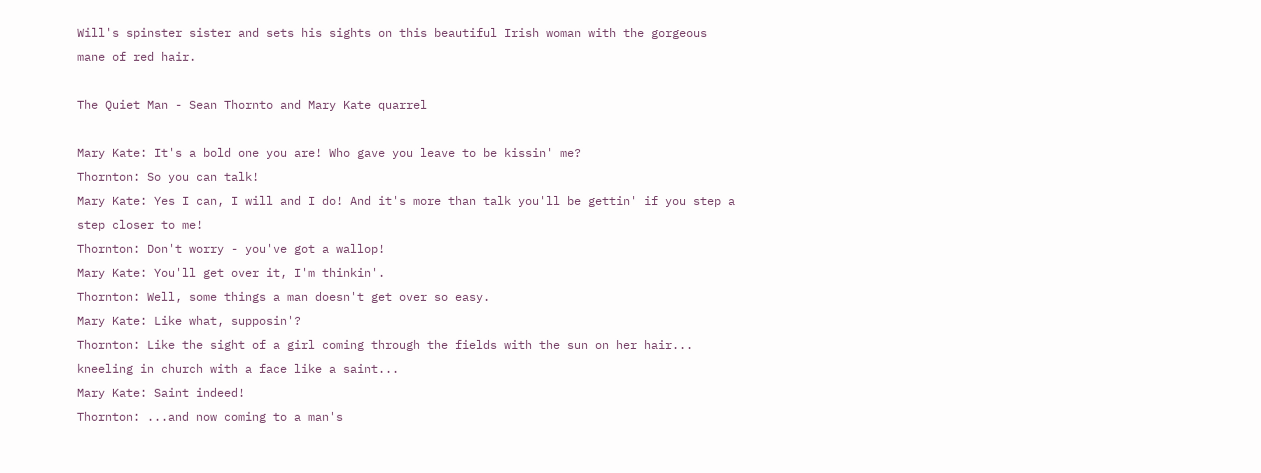Will's spinster sister and sets his sights on this beautiful Irish woman with the gorgeous mane of red hair.

The Quiet Man - Sean Thornto and Mary Kate quarrel

Mary Kate: It's a bold one you are! Who gave you leave to be kissin' me?
Thornton: So you can talk!
Mary Kate: Yes I can, I will and I do! And it's more than talk you'll be gettin' if you step a step closer to me!
Thornton: Don't worry - you've got a wallop!
Mary Kate: You'll get over it, I'm thinkin'.
Thornton: Well, some things a man doesn't get over so easy.
Mary Kate: Like what, supposin'?
Thornton: Like the sight of a girl coming through the fields with the sun on her hair... kneeling in church with a face like a saint...
Mary Kate: Saint indeed!
Thornton: ...and now coming to a man's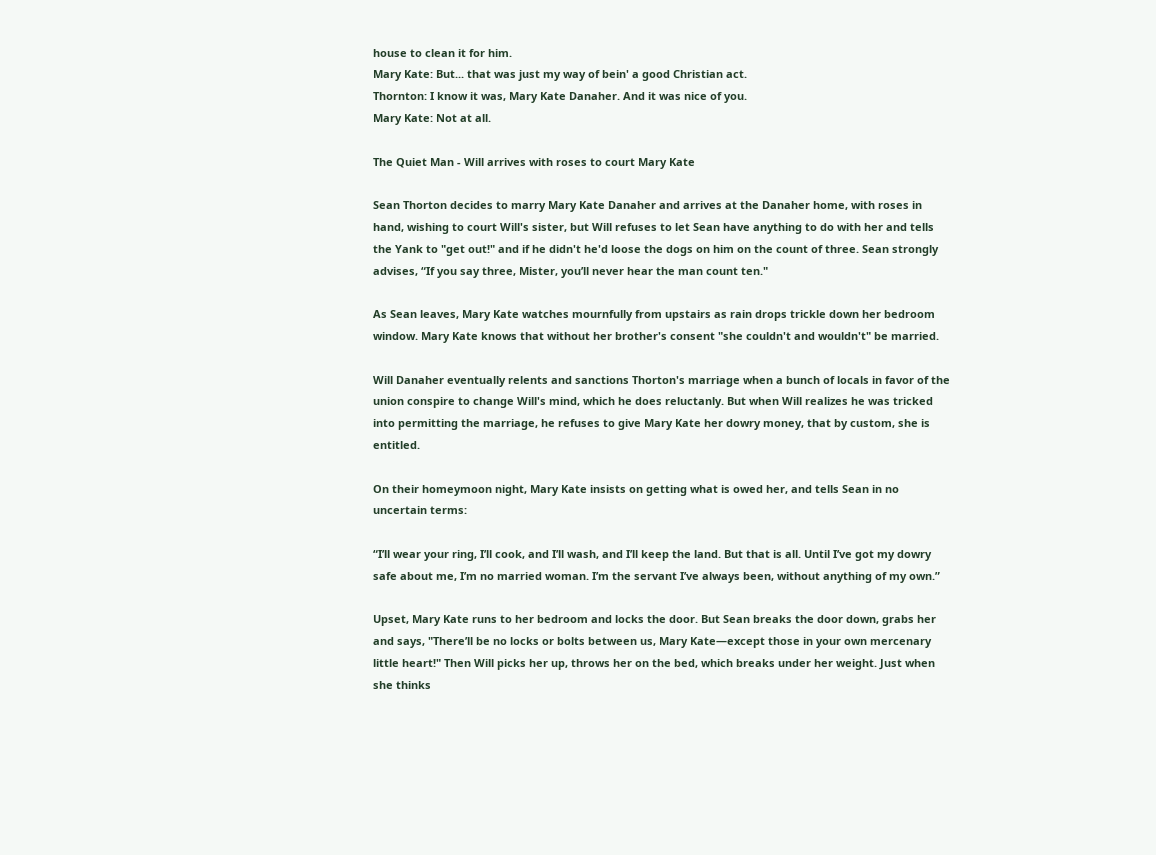house to clean it for him.
Mary Kate: But... that was just my way of bein' a good Christian act.
Thornton: I know it was, Mary Kate Danaher. And it was nice of you.
Mary Kate: Not at all.

The Quiet Man - Will arrives with roses to court Mary Kate

Sean Thorton decides to marry Mary Kate Danaher and arrives at the Danaher home, with roses in hand, wishing to court Will's sister, but Will refuses to let Sean have anything to do with her and tells the Yank to "get out!" and if he didn't he'd loose the dogs on him on the count of three. Sean strongly advises, “If you say three, Mister, you’ll never hear the man count ten."

As Sean leaves, Mary Kate watches mournfully from upstairs as rain drops trickle down her bedroom window. Mary Kate knows that without her brother's consent "she couldn't and wouldn't" be married.

Will Danaher eventually relents and sanctions Thorton's marriage when a bunch of locals in favor of the union conspire to change Will's mind, which he does reluctanly. But when Will realizes he was tricked into permitting the marriage, he refuses to give Mary Kate her dowry money, that by custom, she is entitled.

On their homeymoon night, Mary Kate insists on getting what is owed her, and tells Sean in no uncertain terms:

“I’ll wear your ring, I’ll cook, and I’ll wash, and I’ll keep the land. But that is all. Until I’ve got my dowry safe about me, I’m no married woman. I’m the servant I’ve always been, without anything of my own.”

Upset, Mary Kate runs to her bedroom and locks the door. But Sean breaks the door down, grabs her and says, "There’ll be no locks or bolts between us, Mary Kate—except those in your own mercenary little heart!" Then Will picks her up, throws her on the bed, which breaks under her weight. Just when she thinks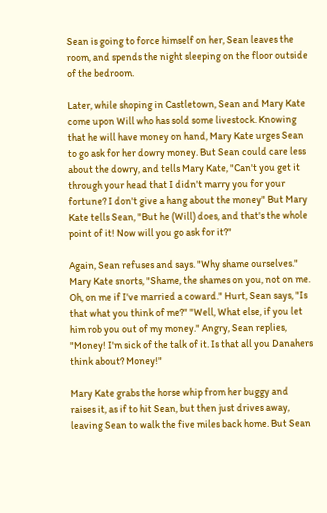Sean is going to force himself on her, Sean leaves the room, and spends the night sleeping on the floor outside of the bedroom.

Later, while shoping in Castletown, Sean and Mary Kate come upon Will who has sold some livestock. Knowing that he will have money on hand, Mary Kate urges Sean to go ask for her dowry money. But Sean could care less about the dowry, and tells Mary Kate, "Can't you get it through your head that I didn't marry you for your fortune? I don't give a hang about the money" But Mary Kate tells Sean, "But he (Will) does, and that's the whole point of it! Now will you go ask for it?"

Again, Sean refuses and says. "Why shame ourselves." Mary Kate snorts, "Shame, the shames on you, not on me. Oh, on me if I've married a coward." Hurt, Sean says, "Is that what you think of me?" "Well, What else, if you let him rob you out of my money." Angry, Sean replies, "Money! I'm sick of the talk of it. Is that all you Danahers think about? Money!"

Mary Kate grabs the horse whip from her buggy and raises it, as if to hit Sean, but then just drives away, leaving Sean to walk the five miles back home. But Sean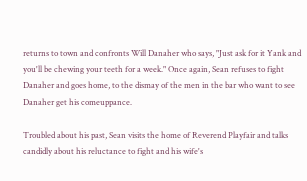returns to town and confronts Will Danaher who says, "Just ask for it Yank and you'll be chewing your teeth for a week." Once again, Sean refuses to fight Danaher and goes home, to the dismay of the men in the bar who want to see Danaher get his comeuppance.

Troubled about his past, Sean visits the home of Reverend Playfair and talks candidly about his reluctance to fight and his wife's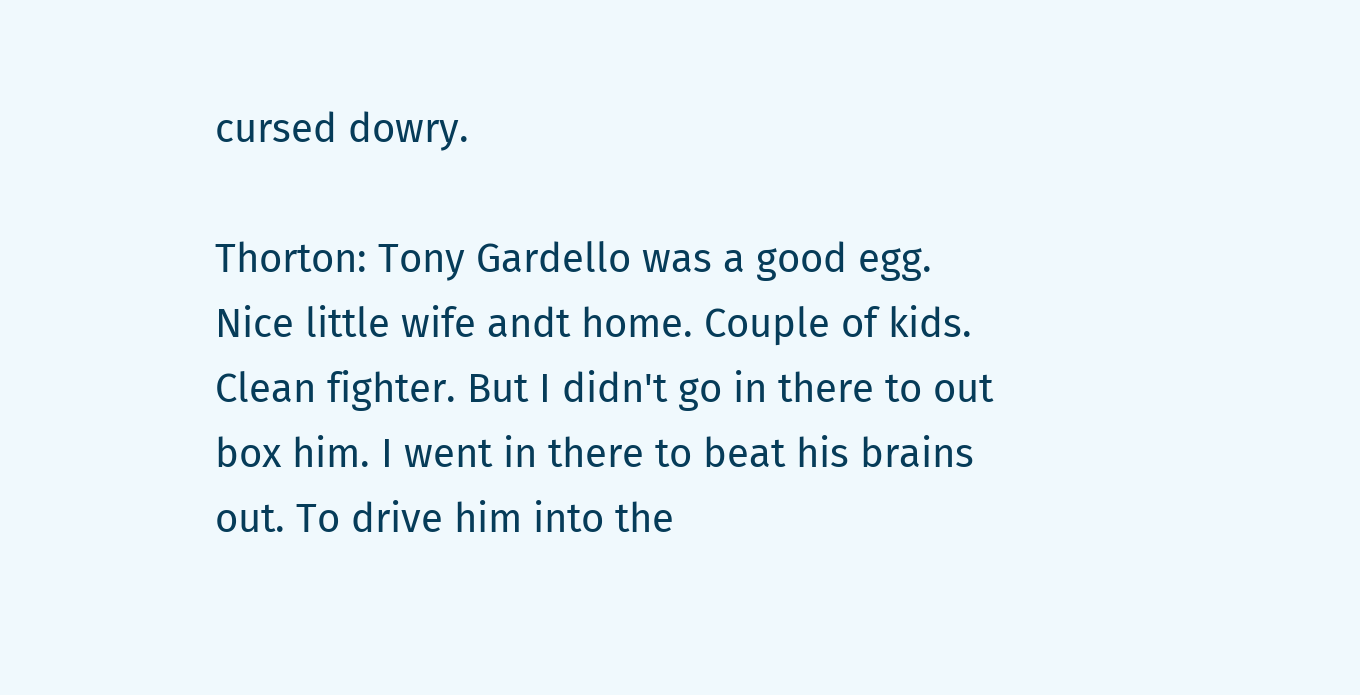cursed dowry.

Thorton: Tony Gardello was a good egg. Nice little wife andt home. Couple of kids. Clean fighter. But I didn't go in there to out box him. I went in there to beat his brains out. To drive him into the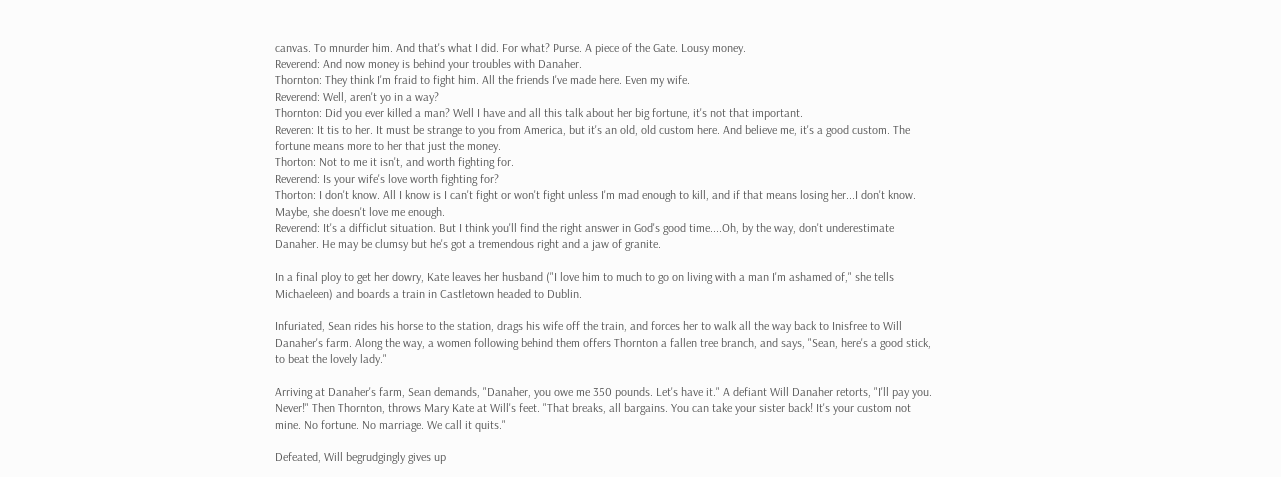canvas. To mnurder him. And that's what I did. For what? Purse. A piece of the Gate. Lousy money.
Reverend: And now money is behind your troubles with Danaher.
Thornton: They think I'm fraid to fight him. All the friends I've made here. Even my wife.
Reverend: Well, aren't yo in a way?
Thornton: Did you ever killed a man? Well I have and all this talk about her big fortune, it's not that important.
Reveren: It tis to her. It must be strange to you from America, but it's an old, old custom here. And believe me, it's a good custom. The fortune means more to her that just the money.
Thorton: Not to me it isn't, and worth fighting for.
Reverend: Is your wife's love worth fighting for?
Thorton: I don't know. All I know is I can't fight or won't fight unless I'm mad enough to kill, and if that means losing her...I don't know. Maybe, she doesn't love me enough.
Reverend: It's a difficlut situation. But I think you'll find the right answer in God's good time....Oh, by the way, don't underestimate Danaher. He may be clumsy but he's got a tremendous right and a jaw of granite.

In a final ploy to get her dowry, Kate leaves her husband ("I love him to much to go on living with a man I'm ashamed of," she tells Michaeleen) and boards a train in Castletown headed to Dublin.

Infuriated, Sean rides his horse to the station, drags his wife off the train, and forces her to walk all the way back to Inisfree to Will Danaher's farm. Along the way, a women following behind them offers Thornton a fallen tree branch, and says, "Sean, here's a good stick, to beat the lovely lady."

Arriving at Danaher's farm, Sean demands, "Danaher, you owe me 350 pounds. Let's have it." A defiant Will Danaher retorts, "I'll pay you. Never!" Then Thornton, throws Mary Kate at Will's feet. "That breaks, all bargains. You can take your sister back! It's your custom not mine. No fortune. No marriage. We call it quits."

Defeated, Will begrudgingly gives up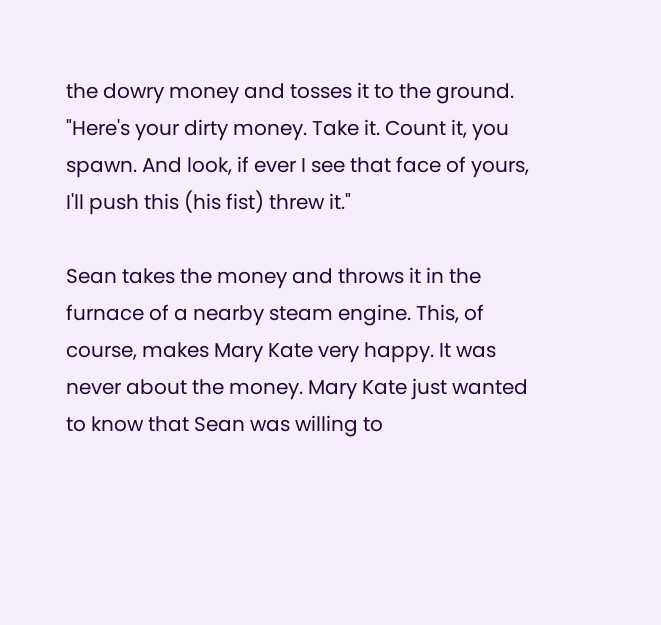the dowry money and tosses it to the ground. "Here's your dirty money. Take it. Count it, you spawn. And look, if ever I see that face of yours, I'll push this (his fist) threw it."

Sean takes the money and throws it in the furnace of a nearby steam engine. This, of course, makes Mary Kate very happy. It was never about the money. Mary Kate just wanted to know that Sean was willing to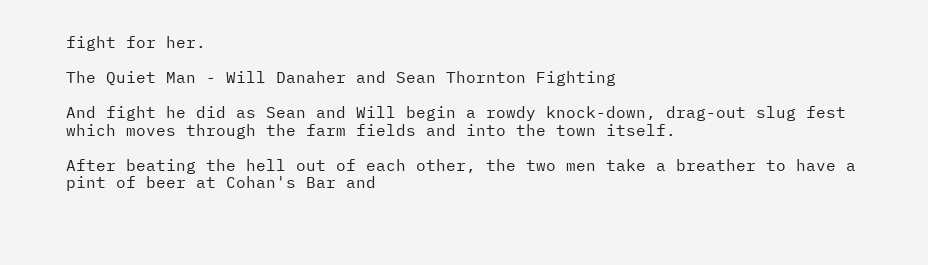fight for her.

The Quiet Man - Will Danaher and Sean Thornton Fighting

And fight he did as Sean and Will begin a rowdy knock-down, drag-out slug fest which moves through the farm fields and into the town itself.

After beating the hell out of each other, the two men take a breather to have a pint of beer at Cohan's Bar and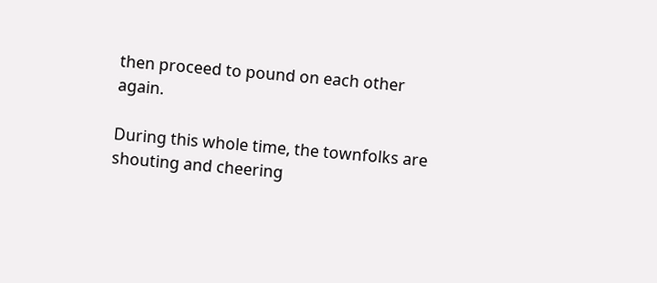then proceed to pound on each other again.

During this whole time, the townfolks are shouting and cheering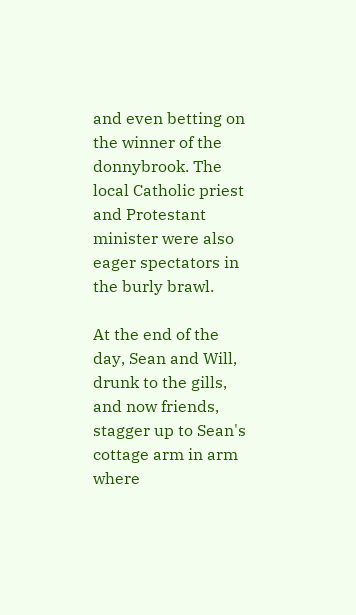and even betting on the winner of the donnybrook. The local Catholic priest and Protestant minister were also eager spectators in the burly brawl.

At the end of the day, Sean and Will, drunk to the gills, and now friends, stagger up to Sean's cottage arm in arm where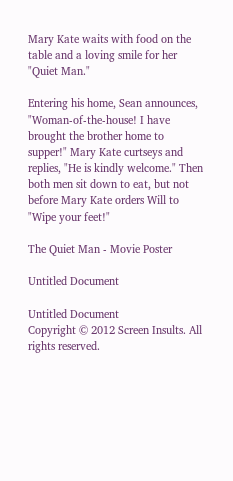Mary Kate waits with food on the table and a loving smile for her "Quiet Man."

Entering his home, Sean announces, "Woman-of-the-house! I have brought the brother home to supper!" Mary Kate curtseys and replies, "He is kindly welcome." Then both men sit down to eat, but not before Mary Kate orders Will to "Wipe your feet!"

The Quiet Man - Movie Poster

Untitled Document

Untitled Document
Copyright © 2012 Screen Insults. All rights reserved.